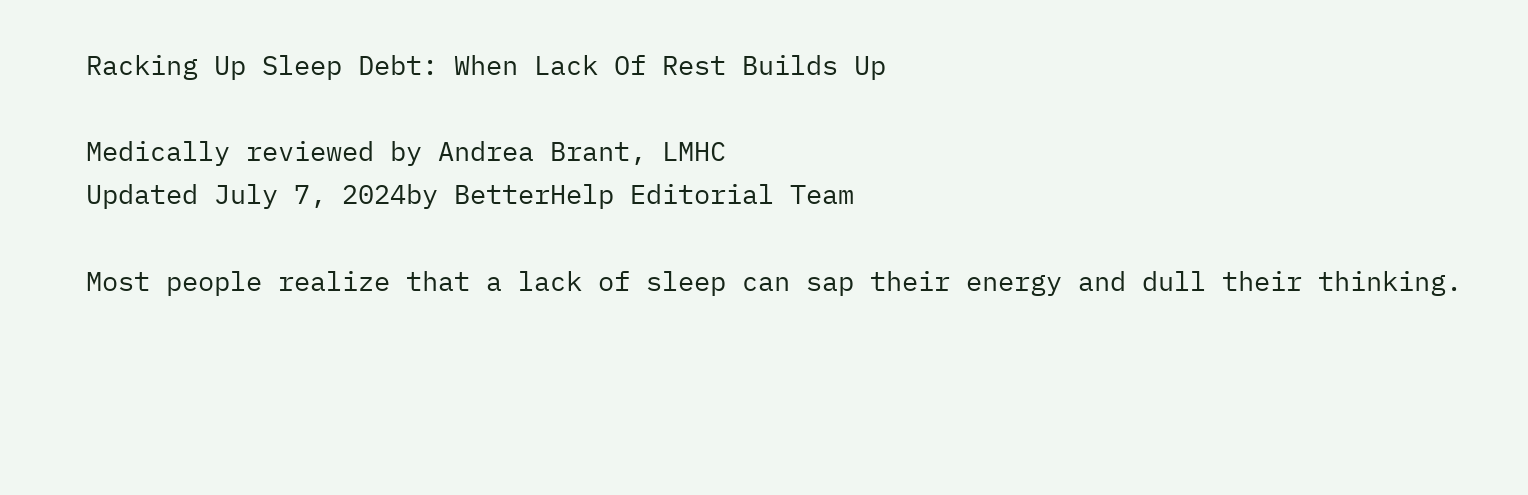Racking Up Sleep Debt: When Lack Of Rest Builds Up

Medically reviewed by Andrea Brant, LMHC
Updated July 7, 2024by BetterHelp Editorial Team

Most people realize that a lack of sleep can sap their energy and dull their thinking.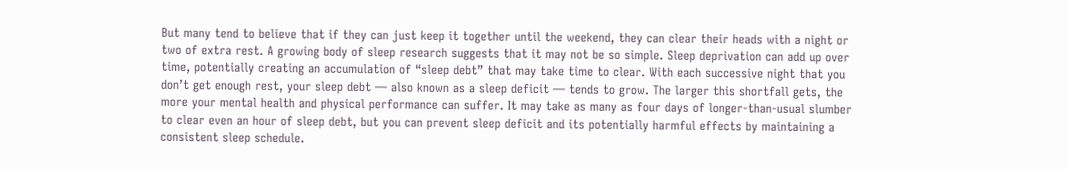But many tend to believe that if they can just keep it together until the weekend, they can clear their heads with a night or two of extra rest. A growing body of sleep research suggests that it may not be so simple. Sleep deprivation can add up over time, potentially creating an accumulation of “sleep debt” that may take time to clear. With each successive night that you don’t get enough rest, your sleep debt — also known as a sleep deficit — tends to grow. The larger this shortfall gets, the more your mental health and physical performance can suffer. It may take as many as four days of longer-than-usual slumber to clear even an hour of sleep debt, but you can prevent sleep deficit and its potentially harmful effects by maintaining a consistent sleep schedule.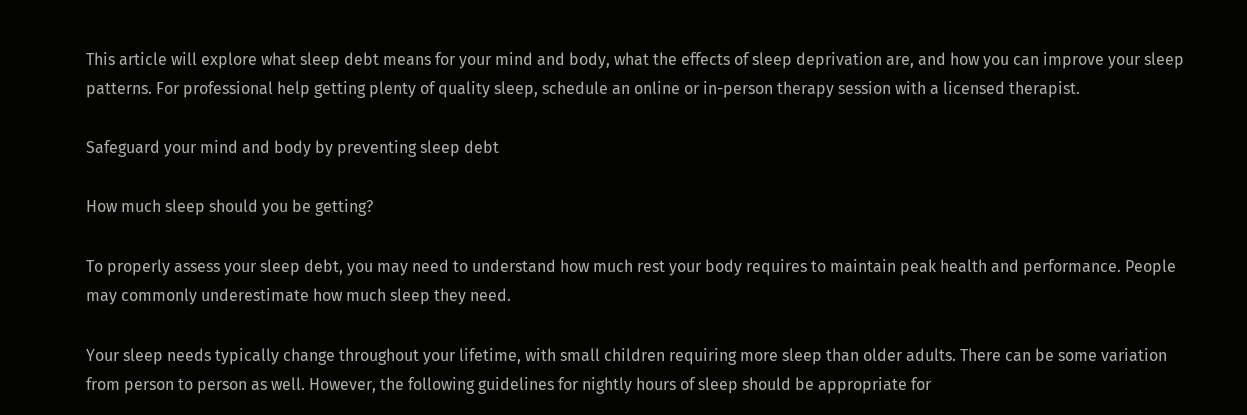This article will explore what sleep debt means for your mind and body, what the effects of sleep deprivation are, and how you can improve your sleep patterns. For professional help getting plenty of quality sleep, schedule an online or in-person therapy session with a licensed therapist.

Safeguard your mind and body by preventing sleep debt

How much sleep should you be getting?

To properly assess your sleep debt, you may need to understand how much rest your body requires to maintain peak health and performance. People may commonly underestimate how much sleep they need.

Your sleep needs typically change throughout your lifetime, with small children requiring more sleep than older adults. There can be some variation from person to person as well. However, the following guidelines for nightly hours of sleep should be appropriate for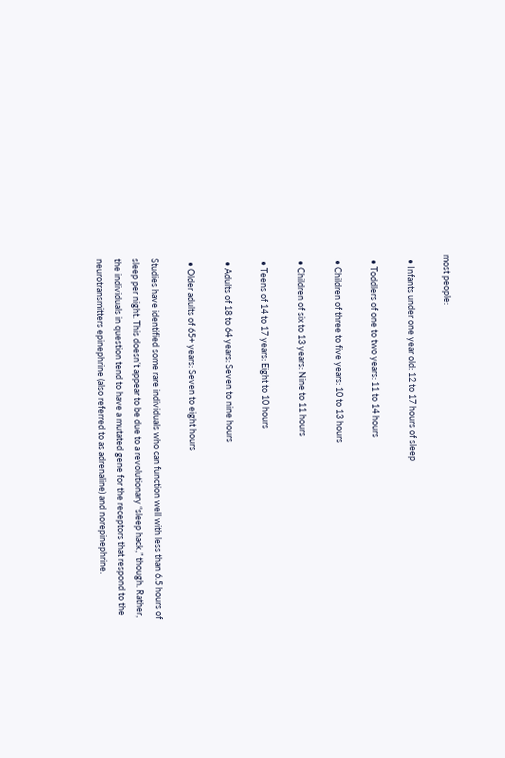most people:

  • Infants under one year old: 12 to 17 hours of sleep

  • Toddlers of one to two years: 11 to 14 hours

  • Children of three to five years: 10 to 13 hours

  • Children of six to 13 years: Nine to 11 hours

  • Teens of 14 to 17 years: Eight to 10 hours

  • Adults of 18 to 64 years: Seven to nine hours

  • Older adults of 65+ years: Seven to eight hours

Studies have identified some rare individuals who can function well with less than 6.5 hours of sleep per night. This doesn’t appear to be due to a revolutionary “sleep hack,” though. Rather, the individuals in question tend to have a mutated gene for the receptors that respond to the neurotransmitters epinephrine (also referred to as adrenaline) and norepinephrine.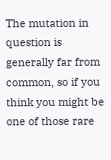The mutation in question is generally far from common, so if you think you might be one of those rare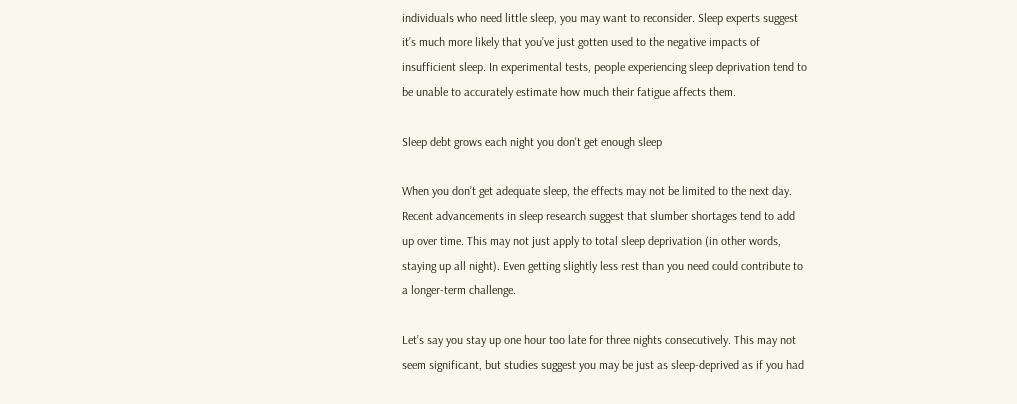individuals who need little sleep, you may want to reconsider. Sleep experts suggest it’s much more likely that you’ve just gotten used to the negative impacts of insufficient sleep. In experimental tests, people experiencing sleep deprivation tend to be unable to accurately estimate how much their fatigue affects them.

Sleep debt grows each night you don't get enough sleep

When you don’t get adequate sleep, the effects may not be limited to the next day. Recent advancements in sleep research suggest that slumber shortages tend to add up over time. This may not just apply to total sleep deprivation (in other words, staying up all night). Even getting slightly less rest than you need could contribute to a longer-term challenge.

Let’s say you stay up one hour too late for three nights consecutively. This may not seem significant, but studies suggest you may be just as sleep-deprived as if you had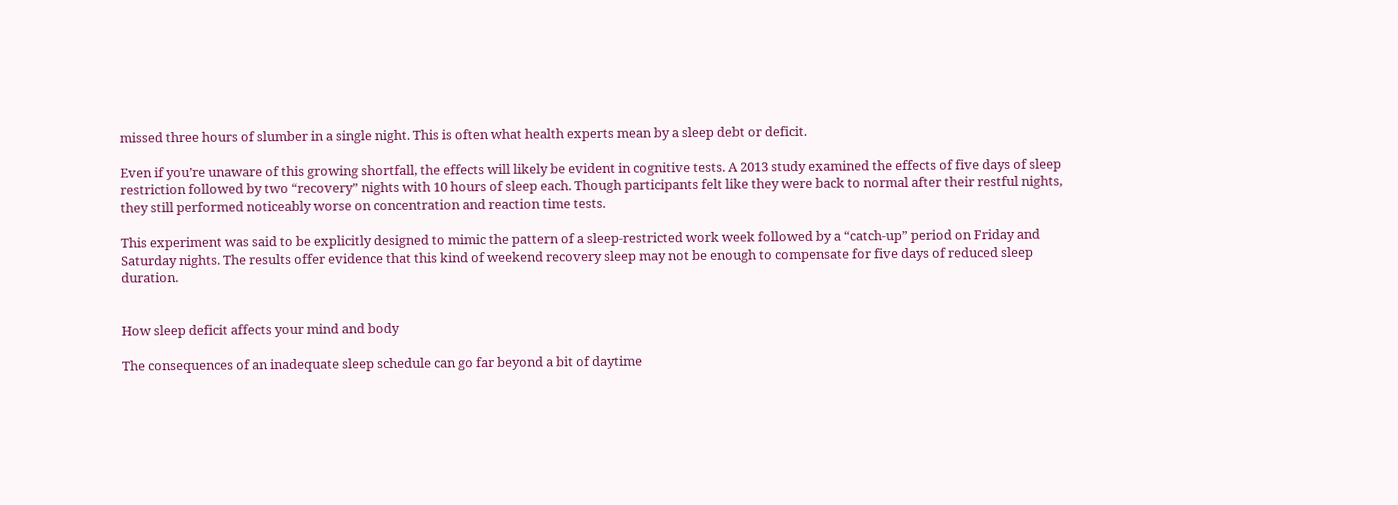missed three hours of slumber in a single night. This is often what health experts mean by a sleep debt or deficit.

Even if you’re unaware of this growing shortfall, the effects will likely be evident in cognitive tests. A 2013 study examined the effects of five days of sleep restriction followed by two “recovery” nights with 10 hours of sleep each. Though participants felt like they were back to normal after their restful nights, they still performed noticeably worse on concentration and reaction time tests.

This experiment was said to be explicitly designed to mimic the pattern of a sleep-restricted work week followed by a “catch-up” period on Friday and Saturday nights. The results offer evidence that this kind of weekend recovery sleep may not be enough to compensate for five days of reduced sleep duration.


How sleep deficit affects your mind and body

The consequences of an inadequate sleep schedule can go far beyond a bit of daytime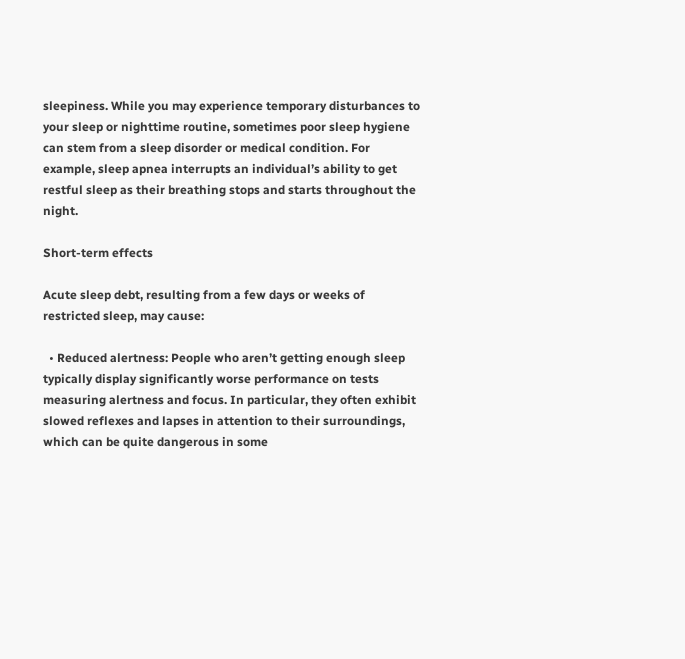sleepiness. While you may experience temporary disturbances to your sleep or nighttime routine, sometimes poor sleep hygiene can stem from a sleep disorder or medical condition. For example, sleep apnea interrupts an individual’s ability to get restful sleep as their breathing stops and starts throughout the night.

Short-term effects

Acute sleep debt, resulting from a few days or weeks of restricted sleep, may cause:

  • Reduced alertness: People who aren’t getting enough sleep typically display significantly worse performance on tests measuring alertness and focus. In particular, they often exhibit slowed reflexes and lapses in attention to their surroundings, which can be quite dangerous in some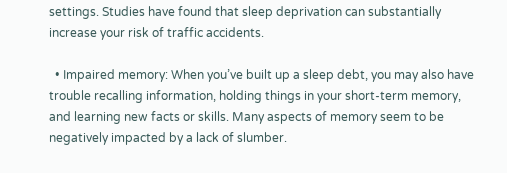settings. Studies have found that sleep deprivation can substantially increase your risk of traffic accidents.

  • Impaired memory: When you’ve built up a sleep debt, you may also have trouble recalling information, holding things in your short-term memory, and learning new facts or skills. Many aspects of memory seem to be negatively impacted by a lack of slumber.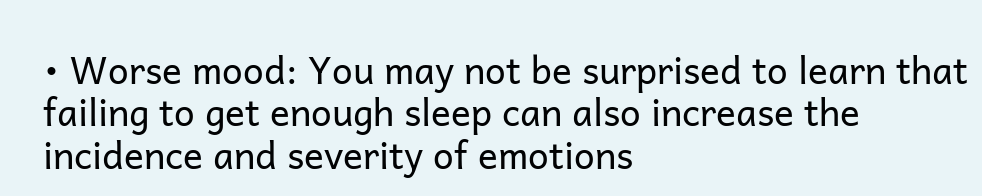• Worse mood: You may not be surprised to learn that failing to get enough sleep can also increase the incidence and severity of emotions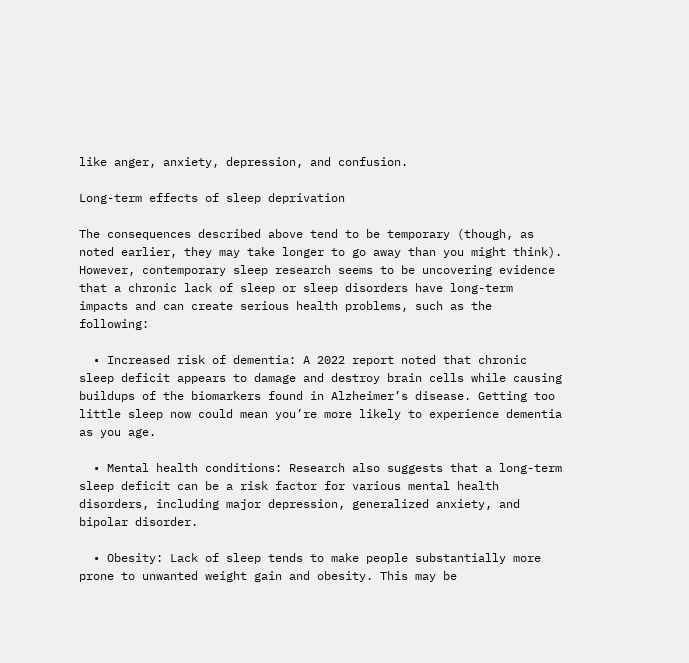like anger, anxiety, depression, and confusion.

Long-term effects of sleep deprivation

The consequences described above tend to be temporary (though, as noted earlier, they may take longer to go away than you might think). However, contemporary sleep research seems to be uncovering evidence that a chronic lack of sleep or sleep disorders have long-term impacts and can create serious health problems, such as the following:

  • Increased risk of dementia: A 2022 report noted that chronic sleep deficit appears to damage and destroy brain cells while causing buildups of the biomarkers found in Alzheimer’s disease. Getting too little sleep now could mean you’re more likely to experience dementia as you age.

  • Mental health conditions: Research also suggests that a long-term sleep deficit can be a risk factor for various mental health disorders, including major depression, generalized anxiety, and bipolar disorder.

  • Obesity: Lack of sleep tends to make people substantially more prone to unwanted weight gain and obesity. This may be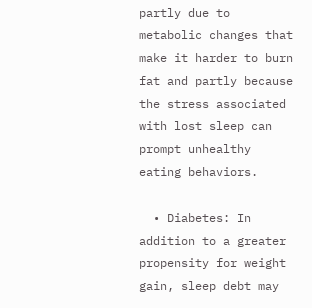partly due to metabolic changes that make it harder to burn fat and partly because the stress associated with lost sleep can prompt unhealthy eating behaviors.

  • Diabetes: In addition to a greater propensity for weight gain, sleep debt may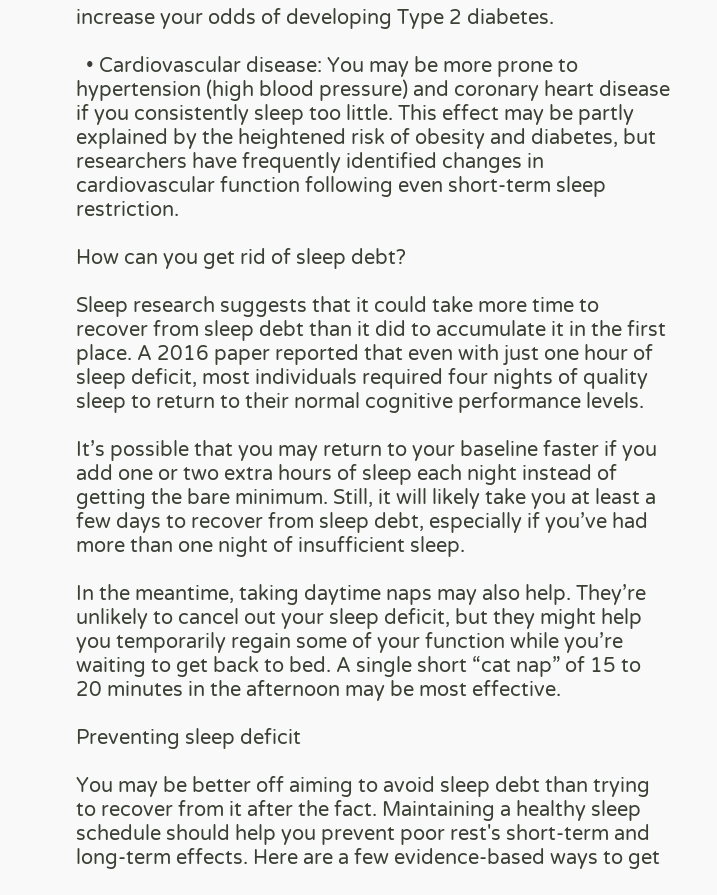increase your odds of developing Type 2 diabetes.

  • Cardiovascular disease: You may be more prone to hypertension (high blood pressure) and coronary heart disease if you consistently sleep too little. This effect may be partly explained by the heightened risk of obesity and diabetes, but researchers have frequently identified changes in cardiovascular function following even short-term sleep restriction.

How can you get rid of sleep debt?

Sleep research suggests that it could take more time to recover from sleep debt than it did to accumulate it in the first place. A 2016 paper reported that even with just one hour of sleep deficit, most individuals required four nights of quality sleep to return to their normal cognitive performance levels.

It’s possible that you may return to your baseline faster if you add one or two extra hours of sleep each night instead of getting the bare minimum. Still, it will likely take you at least a few days to recover from sleep debt, especially if you’ve had more than one night of insufficient sleep.

In the meantime, taking daytime naps may also help. They’re unlikely to cancel out your sleep deficit, but they might help you temporarily regain some of your function while you’re waiting to get back to bed. A single short “cat nap” of 15 to 20 minutes in the afternoon may be most effective.

Preventing sleep deficit

You may be better off aiming to avoid sleep debt than trying to recover from it after the fact. Maintaining a healthy sleep schedule should help you prevent poor rest's short-term and long-term effects. Here are a few evidence-based ways to get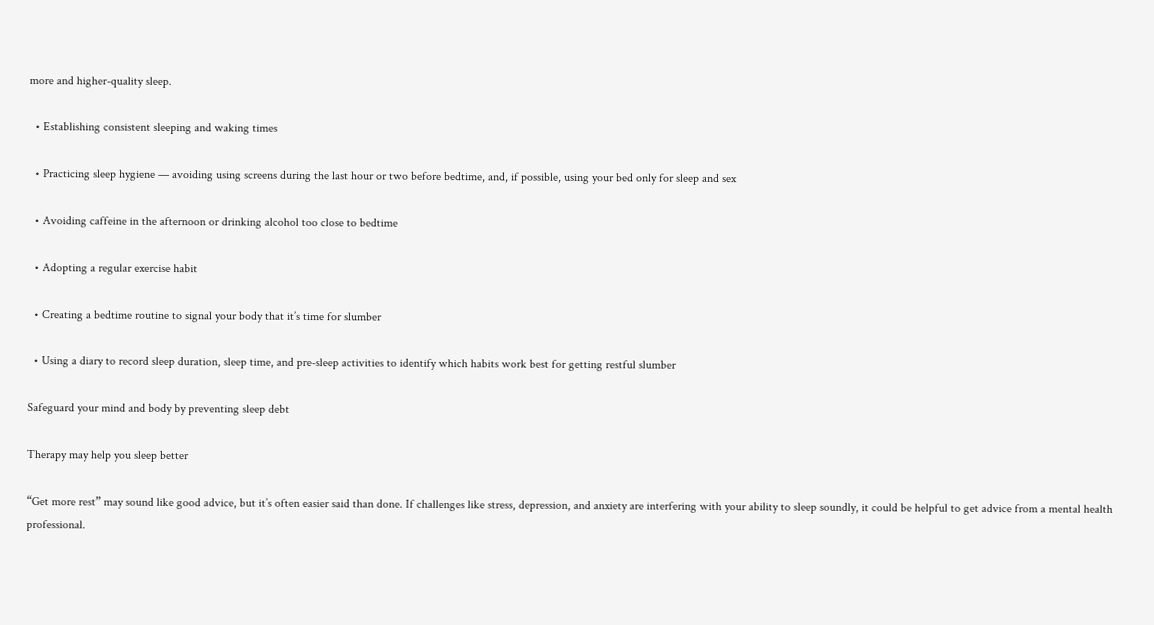more and higher-quality sleep.

  • Establishing consistent sleeping and waking times

  • Practicing sleep hygiene — avoiding using screens during the last hour or two before bedtime, and, if possible, using your bed only for sleep and sex

  • Avoiding caffeine in the afternoon or drinking alcohol too close to bedtime

  • Adopting a regular exercise habit

  • Creating a bedtime routine to signal your body that it’s time for slumber

  • Using a diary to record sleep duration, sleep time, and pre-sleep activities to identify which habits work best for getting restful slumber

Safeguard your mind and body by preventing sleep debt

Therapy may help you sleep better

“Get more rest” may sound like good advice, but it’s often easier said than done. If challenges like stress, depression, and anxiety are interfering with your ability to sleep soundly, it could be helpful to get advice from a mental health professional.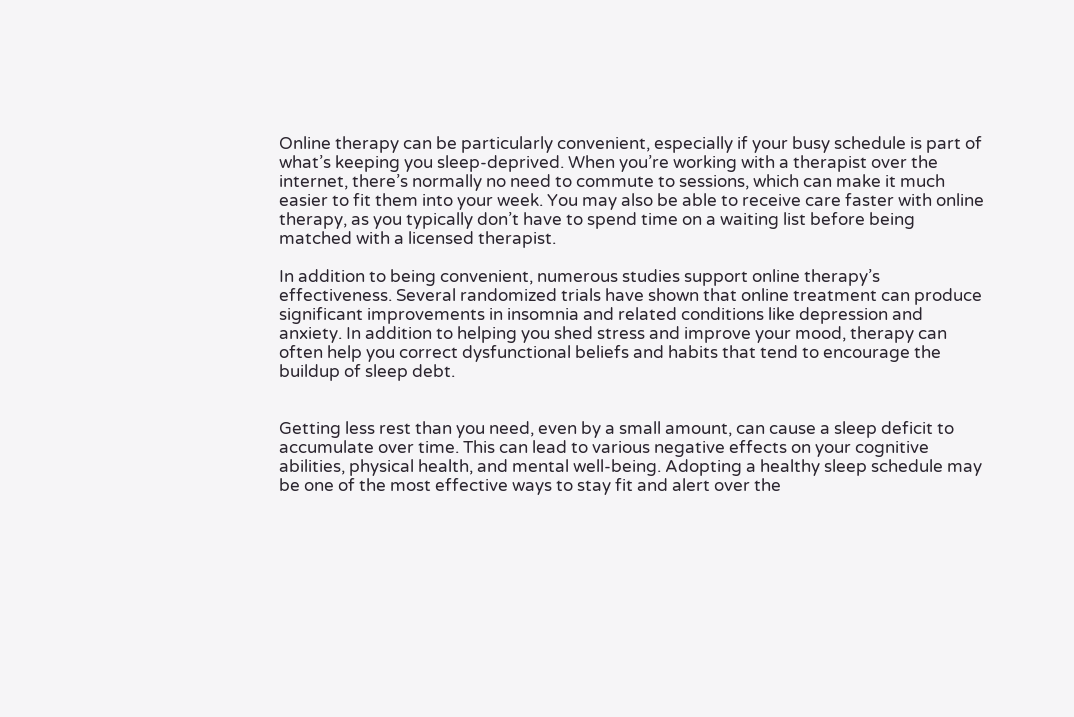Online therapy can be particularly convenient, especially if your busy schedule is part of what’s keeping you sleep-deprived. When you’re working with a therapist over the internet, there’s normally no need to commute to sessions, which can make it much easier to fit them into your week. You may also be able to receive care faster with online therapy, as you typically don’t have to spend time on a waiting list before being matched with a licensed therapist.

In addition to being convenient, numerous studies support online therapy’s effectiveness. Several randomized trials have shown that online treatment can produce significant improvements in insomnia and related conditions like depression and anxiety. In addition to helping you shed stress and improve your mood, therapy can often help you correct dysfunctional beliefs and habits that tend to encourage the buildup of sleep debt.


Getting less rest than you need, even by a small amount, can cause a sleep deficit to accumulate over time. This can lead to various negative effects on your cognitive abilities, physical health, and mental well-being. Adopting a healthy sleep schedule may be one of the most effective ways to stay fit and alert over the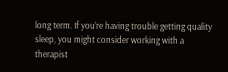long term. If you’re having trouble getting quality sleep, you might consider working with a therapist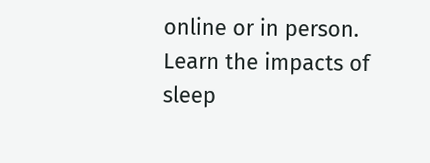online or in person.
Learn the impacts of sleep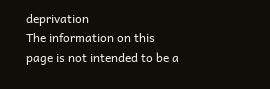deprivation
The information on this page is not intended to be a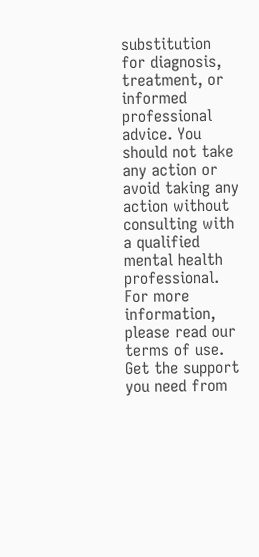substitution for diagnosis, treatment, or informed professional advice. You should not take any action or avoid taking any action without consulting with a qualified mental health professional. For more information, please read our terms of use.
Get the support you need from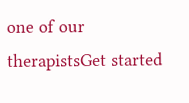one of our therapistsGet started